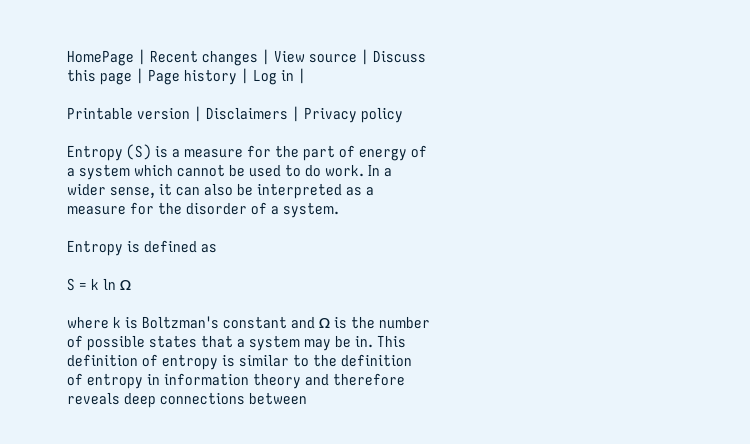HomePage | Recent changes | View source | Discuss this page | Page history | Log in |

Printable version | Disclaimers | Privacy policy

Entropy (S) is a measure for the part of energy of a system which cannot be used to do work. In a wider sense, it can also be interpreted as a measure for the disorder of a system.

Entropy is defined as

S = k ln Ω

where k is Boltzman's constant and Ω is the number of possible states that a system may be in. This definition of entropy is similar to the definition of entropy in information theory and therefore reveals deep connections between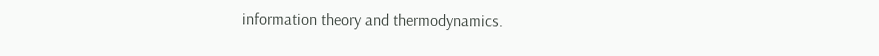information theory and thermodynamics.